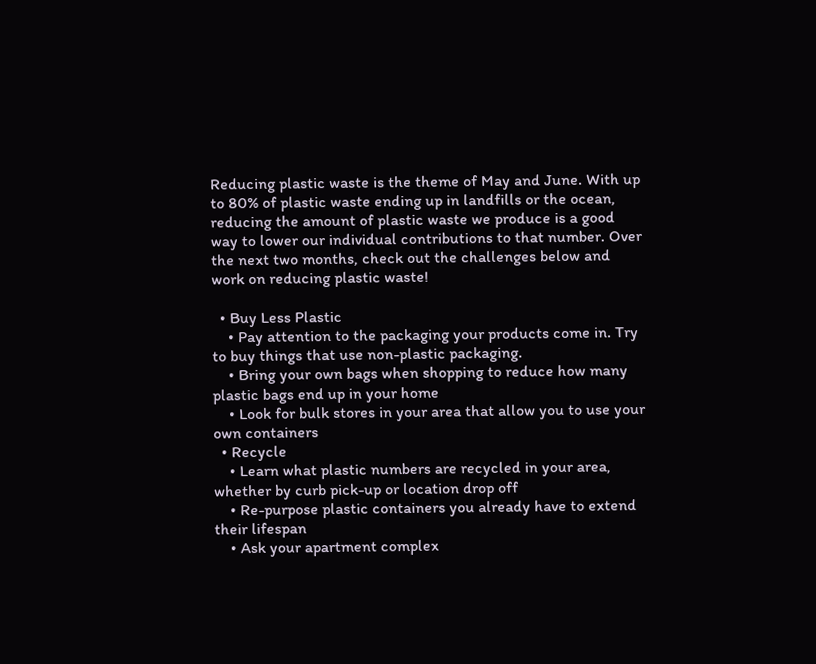Reducing plastic waste is the theme of May and June. With up to 80% of plastic waste ending up in landfills or the ocean, reducing the amount of plastic waste we produce is a good way to lower our individual contributions to that number. Over the next two months, check out the challenges below and work on reducing plastic waste!

  • Buy Less Plastic
    • Pay attention to the packaging your products come in. Try to buy things that use non-plastic packaging.
    • Bring your own bags when shopping to reduce how many plastic bags end up in your home
    • Look for bulk stores in your area that allow you to use your own containers
  • Recycle
    • Learn what plastic numbers are recycled in your area, whether by curb pick-up or location drop off
    • Re-purpose plastic containers you already have to extend their lifespan
    • Ask your apartment complex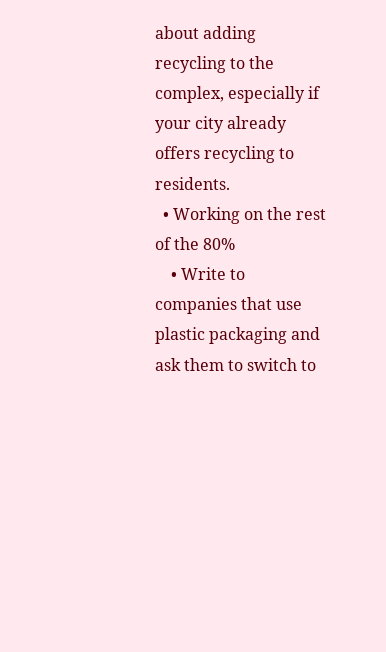about adding recycling to the complex, especially if your city already offers recycling to residents.
  • Working on the rest of the 80%
    • Write to companies that use plastic packaging and ask them to switch to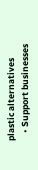plastic alternatives
    • Support businesses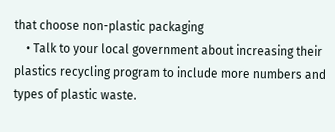that choose non-plastic packaging
    • Talk to your local government about increasing their plastics recycling program to include more numbers and types of plastic waste.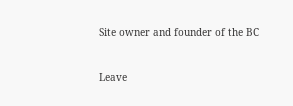Site owner and founder of the BC


Leave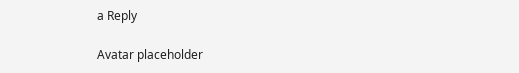a Reply

Avatar placeholder